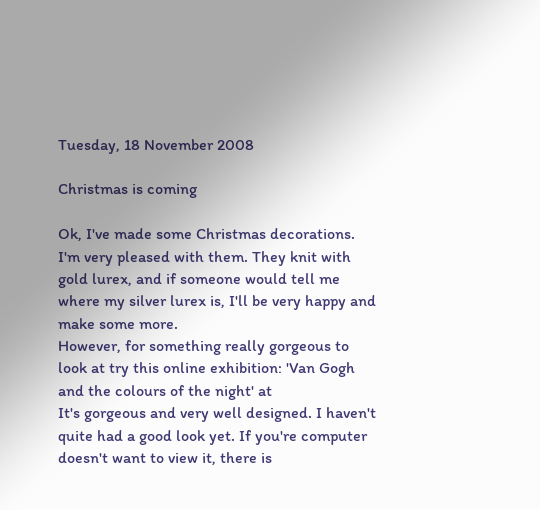Tuesday, 18 November 2008

Christmas is coming

Ok, I've made some Christmas decorations. I'm very pleased with them. They knit with gold lurex, and if someone would tell me where my silver lurex is, I'll be very happy and make some more.
However, for something really gorgeous to look at try this online exhibition: 'Van Gogh and the colours of the night' at
It's gorgeous and very well designed. I haven't quite had a good look yet. If you're computer doesn't want to view it, there is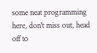some neat programming here, don't miss out, head off to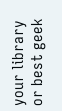your library or best geek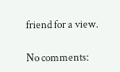friend for a view.

No comments: